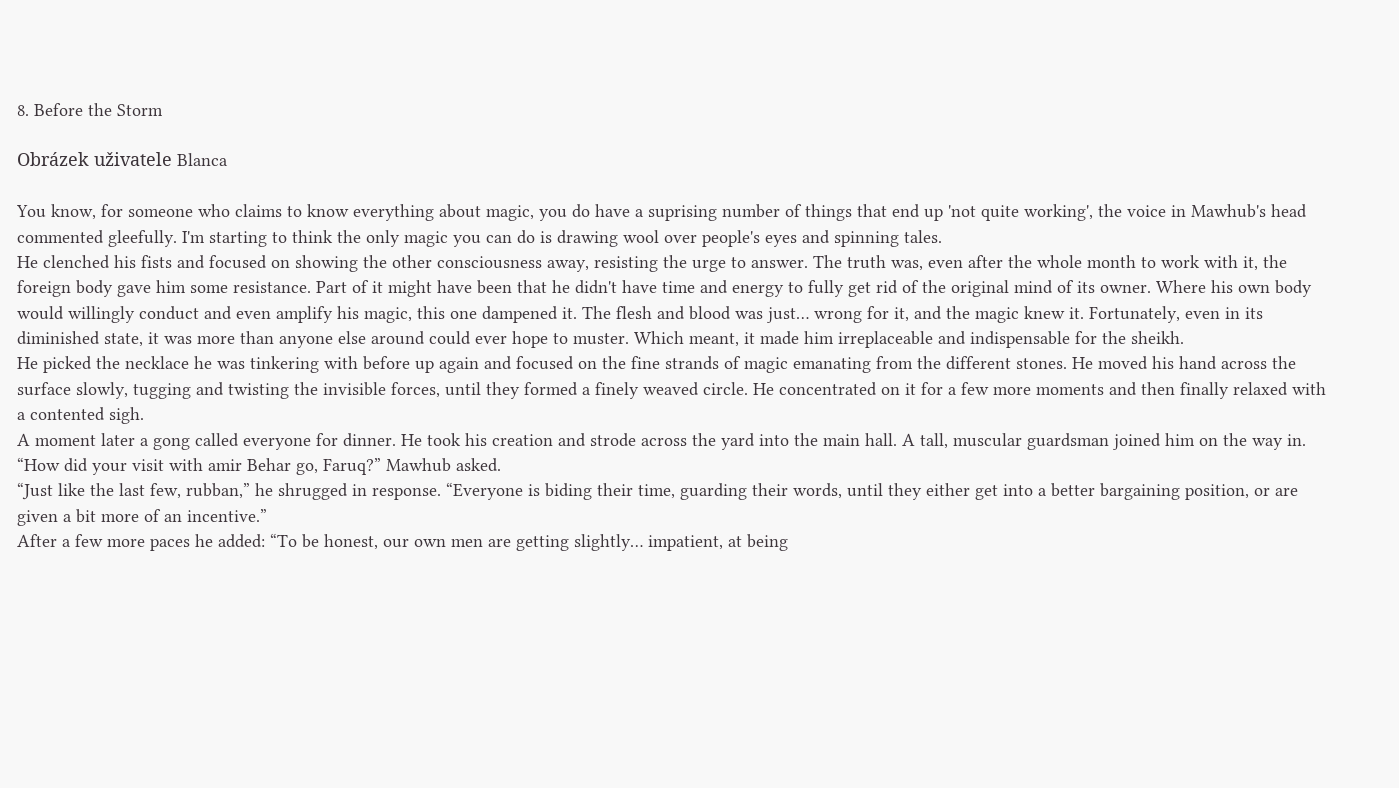8. Before the Storm

Obrázek uživatele Blanca

You know, for someone who claims to know everything about magic, you do have a suprising number of things that end up 'not quite working', the voice in Mawhub's head commented gleefully. I'm starting to think the only magic you can do is drawing wool over people's eyes and spinning tales.
He clenched his fists and focused on showing the other consciousness away, resisting the urge to answer. The truth was, even after the whole month to work with it, the foreign body gave him some resistance. Part of it might have been that he didn't have time and energy to fully get rid of the original mind of its owner. Where his own body would willingly conduct and even amplify his magic, this one dampened it. The flesh and blood was just… wrong for it, and the magic knew it. Fortunately, even in its diminished state, it was more than anyone else around could ever hope to muster. Which meant, it made him irreplaceable and indispensable for the sheikh.
He picked the necklace he was tinkering with before up again and focused on the fine strands of magic emanating from the different stones. He moved his hand across the surface slowly, tugging and twisting the invisible forces, until they formed a finely weaved circle. He concentrated on it for a few more moments and then finally relaxed with a contented sigh.
A moment later a gong called everyone for dinner. He took his creation and strode across the yard into the main hall. A tall, muscular guardsman joined him on the way in.
“How did your visit with amir Behar go, Faruq?” Mawhub asked.
“Just like the last few, rubban,” he shrugged in response. “Everyone is biding their time, guarding their words, until they either get into a better bargaining position, or are given a bit more of an incentive.”
After a few more paces he added: “To be honest, our own men are getting slightly… impatient, at being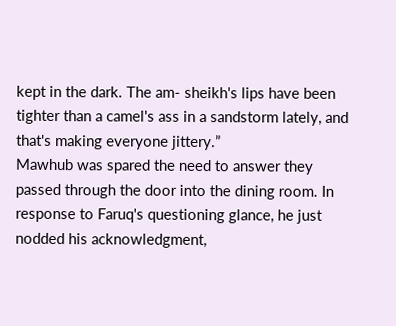kept in the dark. The am- sheikh's lips have been tighter than a camel's ass in a sandstorm lately, and that's making everyone jittery.”
Mawhub was spared the need to answer they passed through the door into the dining room. In response to Faruq's questioning glance, he just nodded his acknowledgment,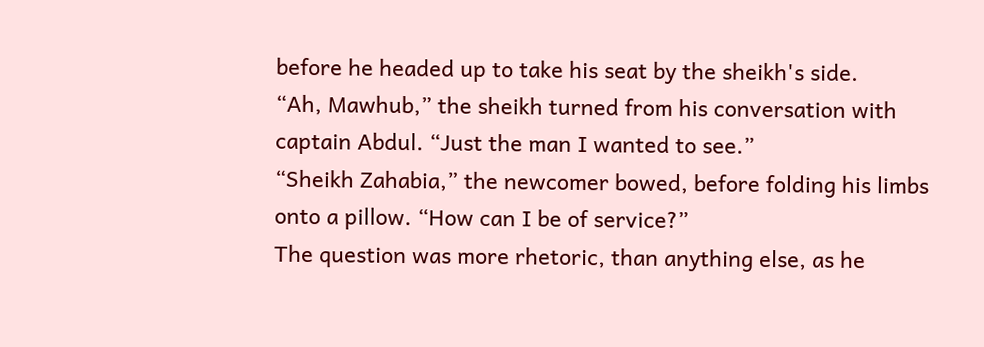before he headed up to take his seat by the sheikh's side.
“Ah, Mawhub,” the sheikh turned from his conversation with captain Abdul. “Just the man I wanted to see.”
“Sheikh Zahabia,” the newcomer bowed, before folding his limbs onto a pillow. “How can I be of service?”
The question was more rhetoric, than anything else, as he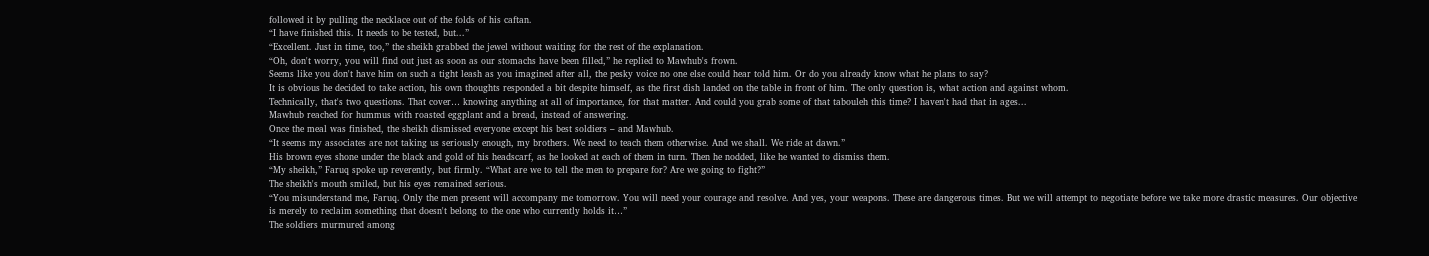followed it by pulling the necklace out of the folds of his caftan.
“I have finished this. It needs to be tested, but...”
“Excellent. Just in time, too,” the sheikh grabbed the jewel without waiting for the rest of the explanation.
“Oh, don't worry, you will find out just as soon as our stomachs have been filled,” he replied to Mawhub's frown.
Seems like you don't have him on such a tight leash as you imagined after all, the pesky voice no one else could hear told him. Or do you already know what he plans to say?
It is obvious he decided to take action, his own thoughts responded a bit despite himself, as the first dish landed on the table in front of him. The only question is, what action and against whom.
Technically, that's two questions. That cover… knowing anything at all of importance, for that matter. And could you grab some of that tabouleh this time? I haven't had that in ages...
Mawhub reached for hummus with roasted eggplant and a bread, instead of answering.
Once the meal was finished, the sheikh dismissed everyone except his best soldiers – and Mawhub.
“It seems my associates are not taking us seriously enough, my brothers. We need to teach them otherwise. And we shall. We ride at dawn.”
His brown eyes shone under the black and gold of his headscarf, as he looked at each of them in turn. Then he nodded, like he wanted to dismiss them.
“My sheikh,” Faruq spoke up reverently, but firmly. “What are we to tell the men to prepare for? Are we going to fight?”
The sheikh's mouth smiled, but his eyes remained serious.
“You misunderstand me, Faruq. Only the men present will accompany me tomorrow. You will need your courage and resolve. And yes, your weapons. These are dangerous times. But we will attempt to negotiate before we take more drastic measures. Our objective is merely to reclaim something that doesn't belong to the one who currently holds it…”
The soldiers murmured among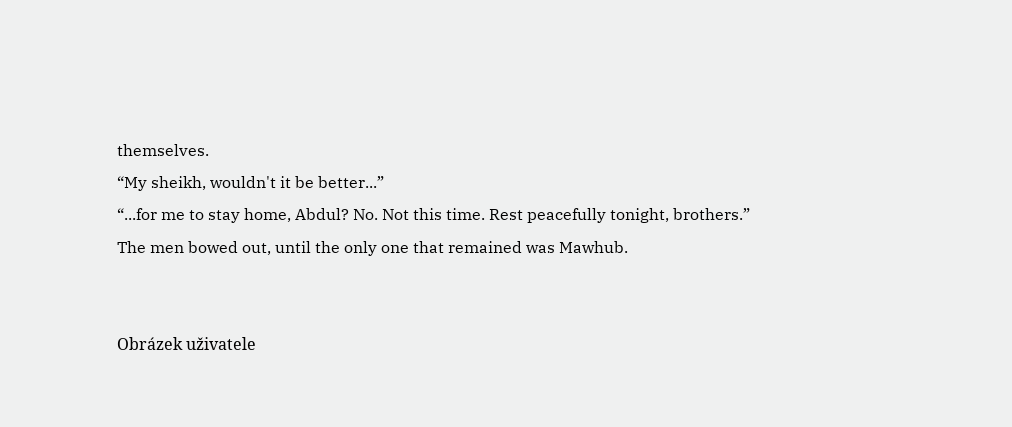themselves.
“My sheikh, wouldn't it be better...”
“...for me to stay home, Abdul? No. Not this time. Rest peacefully tonight, brothers.”
The men bowed out, until the only one that remained was Mawhub.


Obrázek uživatele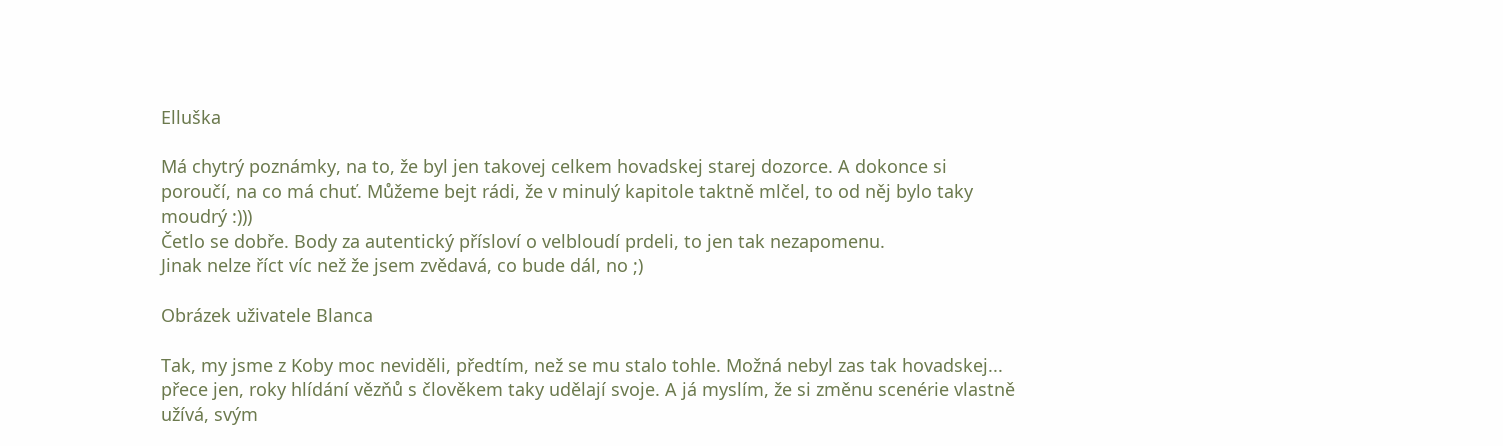Elluška

Má chytrý poznámky, na to, že byl jen takovej celkem hovadskej starej dozorce. A dokonce si poroučí, na co má chuť. Můžeme bejt rádi, že v minulý kapitole taktně mlčel, to od něj bylo taky moudrý :)))
Četlo se dobře. Body za autentický přísloví o velbloudí prdeli, to jen tak nezapomenu.
Jinak nelze říct víc než že jsem zvědavá, co bude dál, no ;)

Obrázek uživatele Blanca

Tak, my jsme z Koby moc neviděli, předtím, než se mu stalo tohle. Možná nebyl zas tak hovadskej... přece jen, roky hlídání vězňů s člověkem taky udělají svoje. A já myslím, že si změnu scenérie vlastně užívá, svým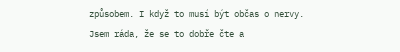způsobem. I když to musí být občas o nervy.
Jsem ráda, že se to dobře čte a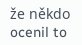že někdo ocenil to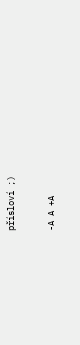přísloví ;)

-A A +A